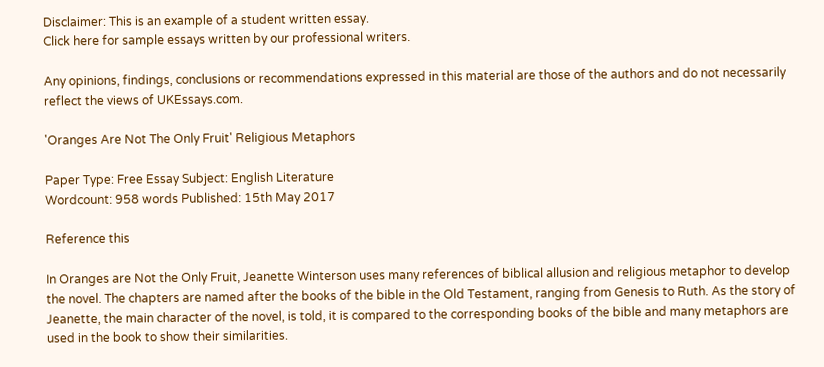Disclaimer: This is an example of a student written essay.
Click here for sample essays written by our professional writers.

Any opinions, findings, conclusions or recommendations expressed in this material are those of the authors and do not necessarily reflect the views of UKEssays.com.

'Oranges Are Not The Only Fruit' Religious Metaphors

Paper Type: Free Essay Subject: English Literature
Wordcount: 958 words Published: 15th May 2017

Reference this

In Oranges are Not the Only Fruit, Jeanette Winterson uses many references of biblical allusion and religious metaphor to develop the novel. The chapters are named after the books of the bible in the Old Testament, ranging from Genesis to Ruth. As the story of Jeanette, the main character of the novel, is told, it is compared to the corresponding books of the bible and many metaphors are used in the book to show their similarities.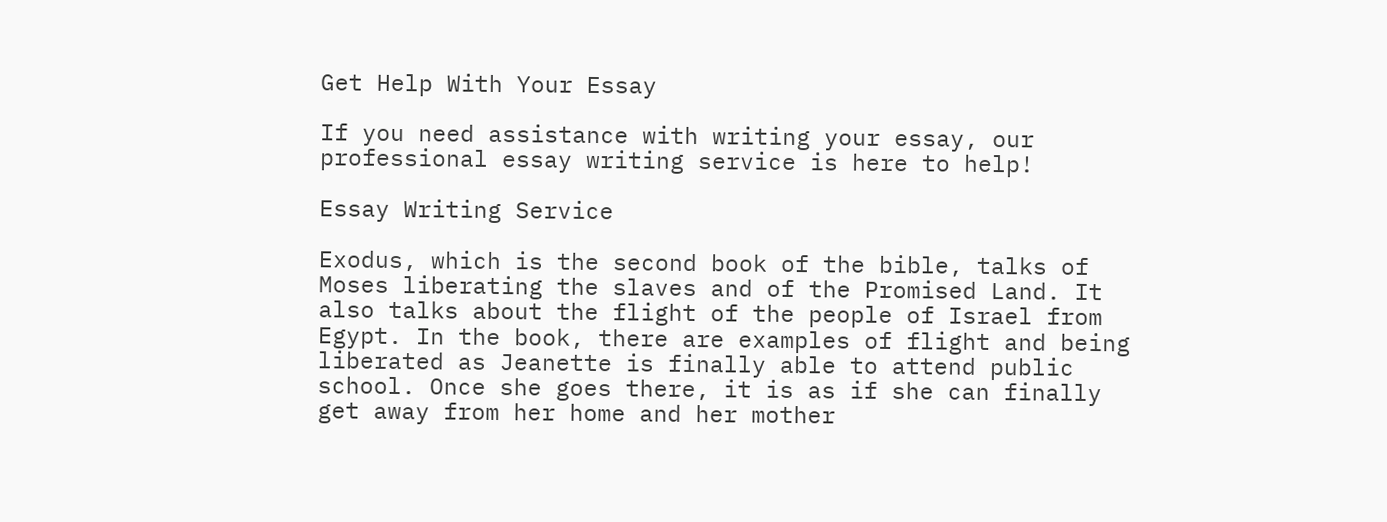Get Help With Your Essay

If you need assistance with writing your essay, our professional essay writing service is here to help!

Essay Writing Service

Exodus, which is the second book of the bible, talks of Moses liberating the slaves and of the Promised Land. It also talks about the flight of the people of Israel from Egypt. In the book, there are examples of flight and being liberated as Jeanette is finally able to attend public school. Once she goes there, it is as if she can finally get away from her home and her mother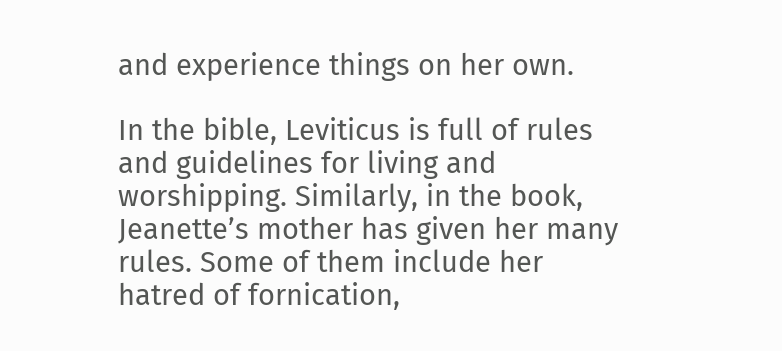and experience things on her own.

In the bible, Leviticus is full of rules and guidelines for living and worshipping. Similarly, in the book, Jeanette’s mother has given her many rules. Some of them include her hatred of fornication,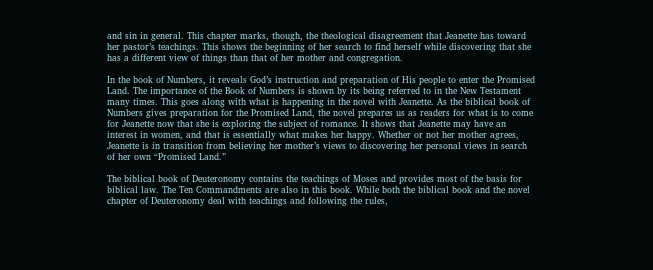and sin in general. This chapter marks, though, the theological disagreement that Jeanette has toward her pastor’s teachings. This shows the beginning of her search to find herself while discovering that she has a different view of things than that of her mother and congregation.

In the book of Numbers, it reveals God’s instruction and preparation of His people to enter the Promised Land. The importance of the Book of Numbers is shown by its being referred to in the New Testament many times. This goes along with what is happening in the novel with Jeanette. As the biblical book of Numbers gives preparation for the Promised Land, the novel prepares us as readers for what is to come for Jeanette now that she is exploring the subject of romance. It shows that Jeanette may have an interest in women, and that is essentially what makes her happy. Whether or not her mother agrees, Jeanette is in transition from believing her mother’s views to discovering her personal views in search of her own “Promised Land.”

The biblical book of Deuteronomy contains the teachings of Moses and provides most of the basis for biblical law. The Ten Commandments are also in this book. While both the biblical book and the novel chapter of Deuteronomy deal with teachings and following the rules,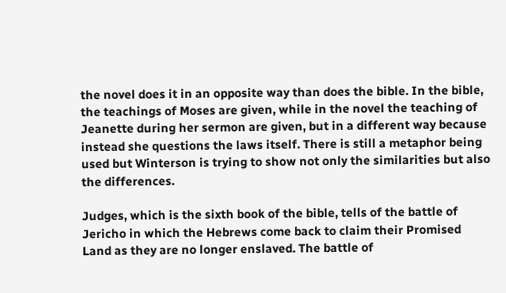the novel does it in an opposite way than does the bible. In the bible, the teachings of Moses are given, while in the novel the teaching of Jeanette during her sermon are given, but in a different way because instead she questions the laws itself. There is still a metaphor being used but Winterson is trying to show not only the similarities but also the differences.

Judges, which is the sixth book of the bible, tells of the battle of Jericho in which the Hebrews come back to claim their Promised Land as they are no longer enslaved. The battle of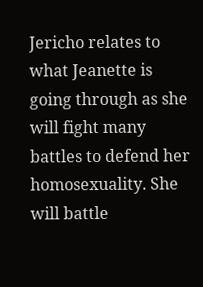Jericho relates to what Jeanette is going through as she will fight many battles to defend her homosexuality. She will battle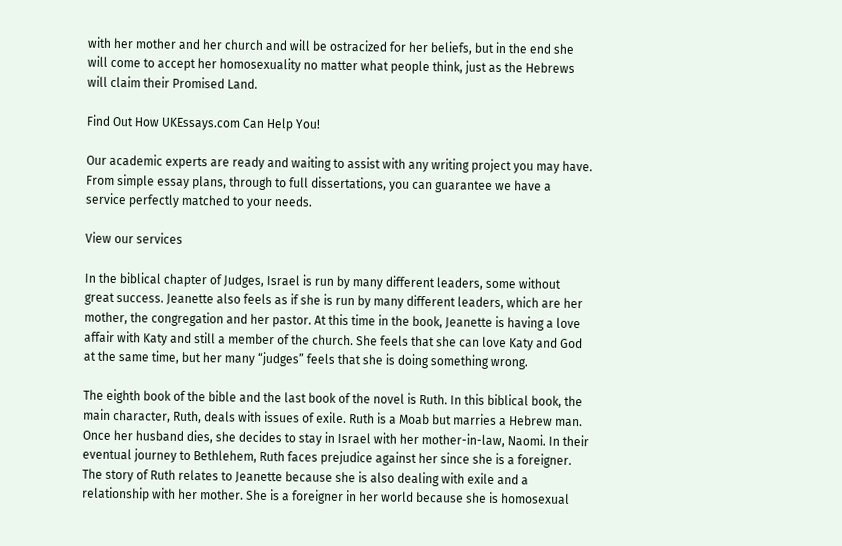with her mother and her church and will be ostracized for her beliefs, but in the end she will come to accept her homosexuality no matter what people think, just as the Hebrews will claim their Promised Land.

Find Out How UKEssays.com Can Help You!

Our academic experts are ready and waiting to assist with any writing project you may have. From simple essay plans, through to full dissertations, you can guarantee we have a service perfectly matched to your needs.

View our services

In the biblical chapter of Judges, Israel is run by many different leaders, some without great success. Jeanette also feels as if she is run by many different leaders, which are her mother, the congregation and her pastor. At this time in the book, Jeanette is having a love affair with Katy and still a member of the church. She feels that she can love Katy and God at the same time, but her many “judges” feels that she is doing something wrong.

The eighth book of the bible and the last book of the novel is Ruth. In this biblical book, the main character, Ruth, deals with issues of exile. Ruth is a Moab but marries a Hebrew man. Once her husband dies, she decides to stay in Israel with her mother-in-law, Naomi. In their eventual journey to Bethlehem, Ruth faces prejudice against her since she is a foreigner. The story of Ruth relates to Jeanette because she is also dealing with exile and a relationship with her mother. She is a foreigner in her world because she is homosexual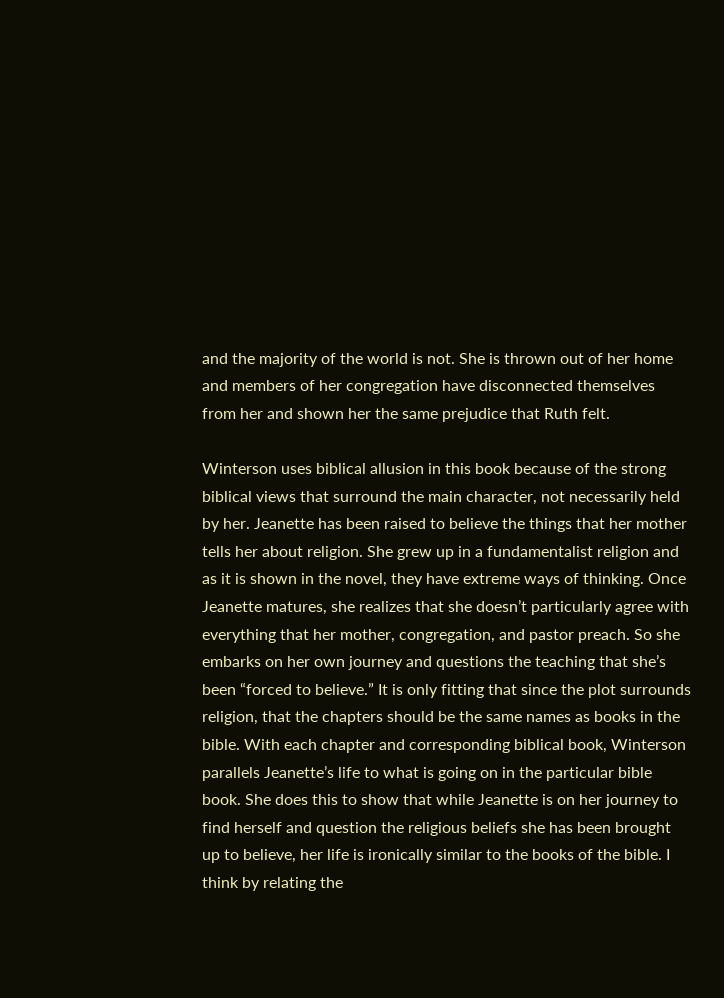and the majority of the world is not. She is thrown out of her home and members of her congregation have disconnected themselves from her and shown her the same prejudice that Ruth felt.

Winterson uses biblical allusion in this book because of the strong biblical views that surround the main character, not necessarily held by her. Jeanette has been raised to believe the things that her mother tells her about religion. She grew up in a fundamentalist religion and as it is shown in the novel, they have extreme ways of thinking. Once Jeanette matures, she realizes that she doesn’t particularly agree with everything that her mother, congregation, and pastor preach. So she embarks on her own journey and questions the teaching that she’s been “forced to believe.” It is only fitting that since the plot surrounds religion, that the chapters should be the same names as books in the bible. With each chapter and corresponding biblical book, Winterson parallels Jeanette’s life to what is going on in the particular bible book. She does this to show that while Jeanette is on her journey to find herself and question the religious beliefs she has been brought up to believe, her life is ironically similar to the books of the bible. I think by relating the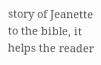story of Jeanette to the bible, it helps the reader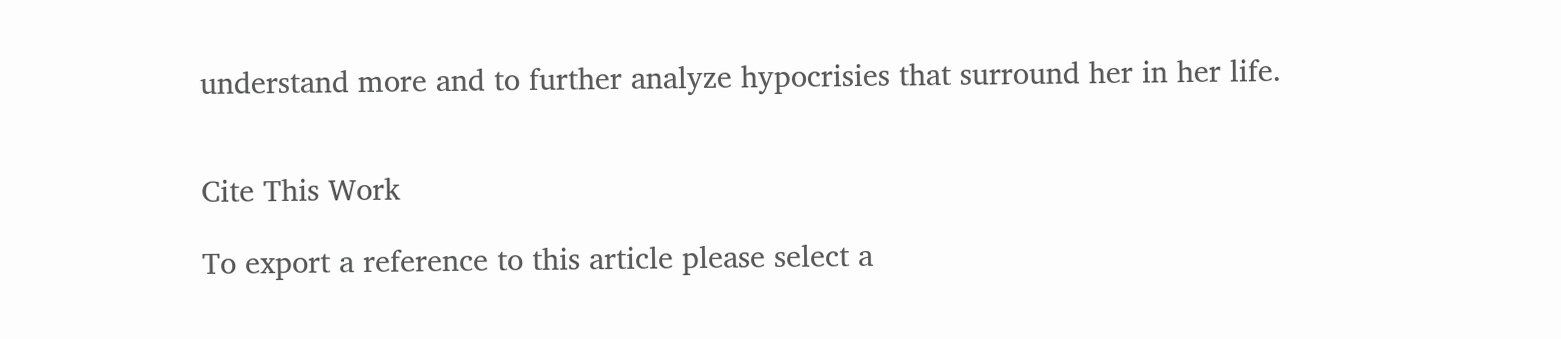understand more and to further analyze hypocrisies that surround her in her life.


Cite This Work

To export a reference to this article please select a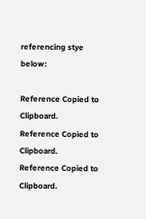referencing stye below:

Reference Copied to Clipboard.
Reference Copied to Clipboard.
Reference Copied to Clipboard.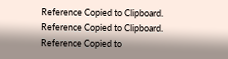Reference Copied to Clipboard.
Reference Copied to Clipboard.
Reference Copied to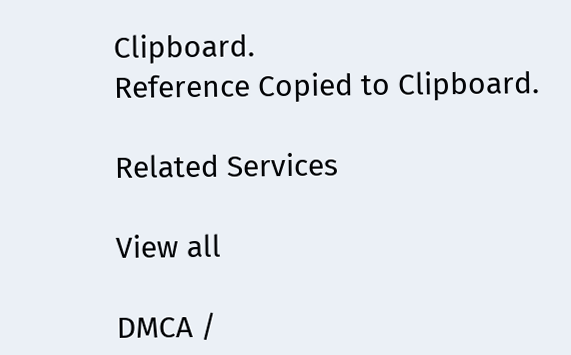Clipboard.
Reference Copied to Clipboard.

Related Services

View all

DMCA /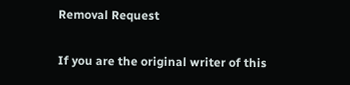Removal Request

If you are the original writer of this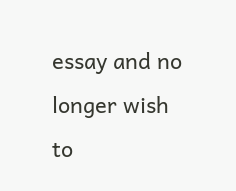essay and no longer wish to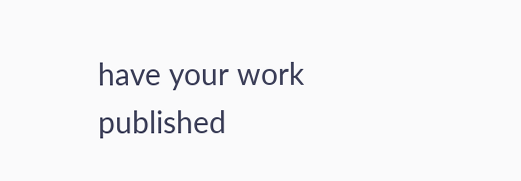have your work published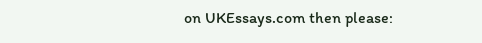on UKEssays.com then please: